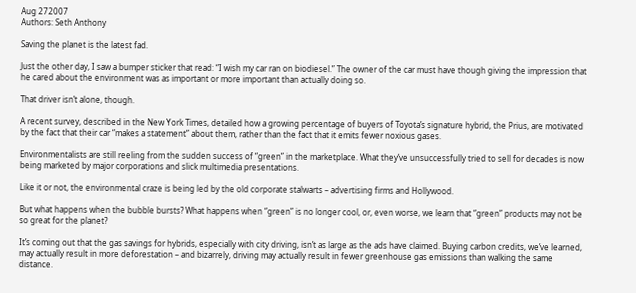Aug 272007
Authors: Seth Anthony

Saving the planet is the latest fad.

Just the other day, I saw a bumper sticker that read: “I wish my car ran on biodiesel.” The owner of the car must have though giving the impression that he cared about the environment was as important or more important than actually doing so.

That driver isn’t alone, though.

A recent survey, described in the New York Times, detailed how a growing percentage of buyers of Toyota’s signature hybrid, the Prius, are motivated by the fact that their car “makes a statement” about them, rather than the fact that it emits fewer noxious gases.

Environmentalists are still reeling from the sudden success of “green” in the marketplace. What they’ve unsuccessfully tried to sell for decades is now being marketed by major corporations and slick multimedia presentations.

Like it or not, the environmental craze is being led by the old corporate stalwarts – advertising firms and Hollywood.

But what happens when the bubble bursts? What happens when “green” is no longer cool, or, even worse, we learn that “green” products may not be so great for the planet?

It’s coming out that the gas savings for hybrids, especially with city driving, isn’t as large as the ads have claimed. Buying carbon credits, we’ve learned, may actually result in more deforestation – and bizarrely, driving may actually result in fewer greenhouse gas emissions than walking the same distance.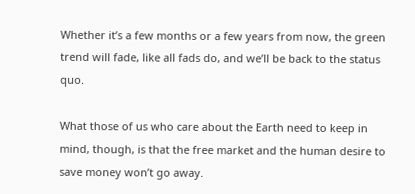Whether it’s a few months or a few years from now, the green trend will fade, like all fads do, and we’ll be back to the status quo.

What those of us who care about the Earth need to keep in mind, though, is that the free market and the human desire to save money won’t go away.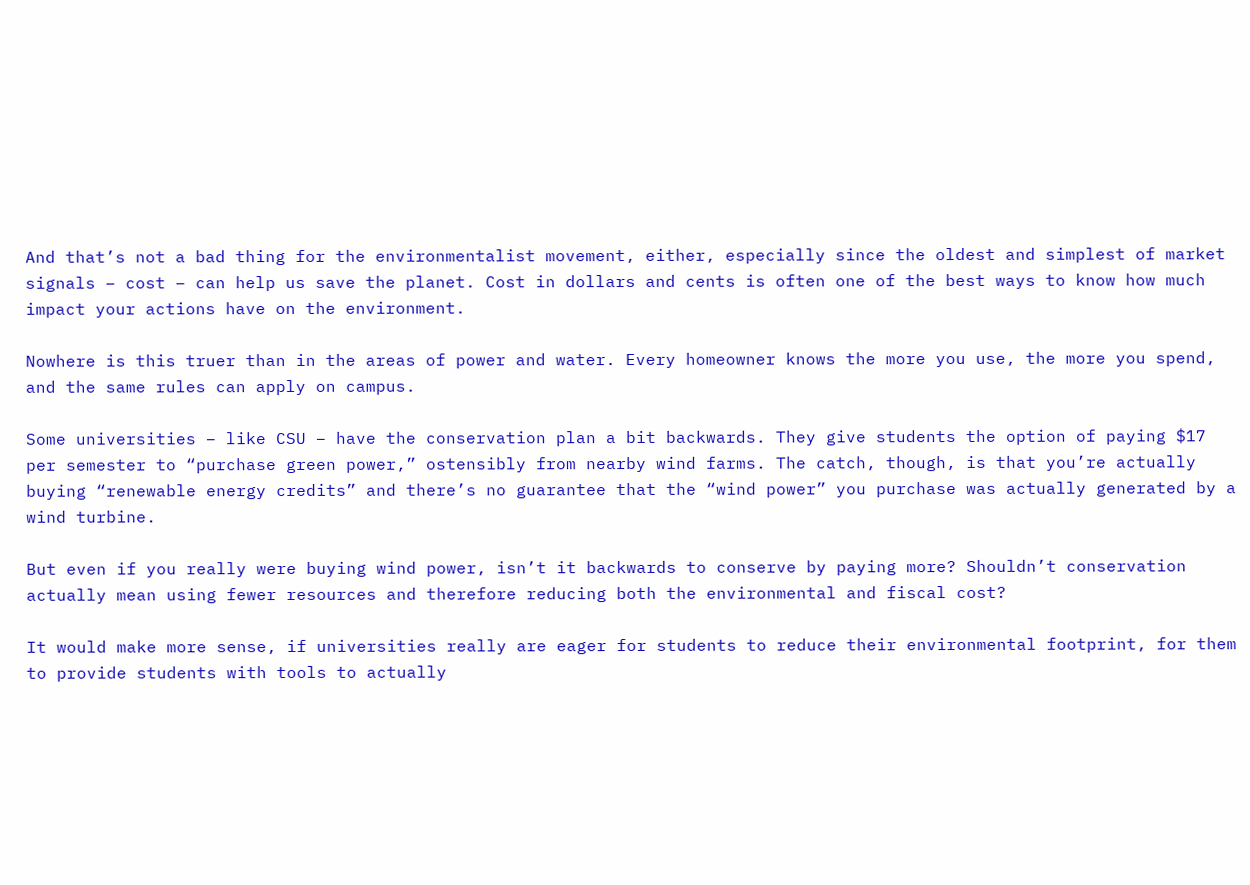And that’s not a bad thing for the environmentalist movement, either, especially since the oldest and simplest of market signals – cost – can help us save the planet. Cost in dollars and cents is often one of the best ways to know how much impact your actions have on the environment.

Nowhere is this truer than in the areas of power and water. Every homeowner knows the more you use, the more you spend, and the same rules can apply on campus.

Some universities – like CSU – have the conservation plan a bit backwards. They give students the option of paying $17 per semester to “purchase green power,” ostensibly from nearby wind farms. The catch, though, is that you’re actually buying “renewable energy credits” and there’s no guarantee that the “wind power” you purchase was actually generated by a wind turbine.

But even if you really were buying wind power, isn’t it backwards to conserve by paying more? Shouldn’t conservation actually mean using fewer resources and therefore reducing both the environmental and fiscal cost?

It would make more sense, if universities really are eager for students to reduce their environmental footprint, for them to provide students with tools to actually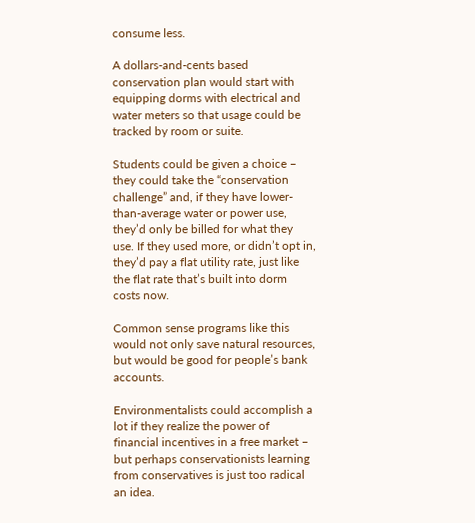consume less.

A dollars-and-cents based conservation plan would start with equipping dorms with electrical and water meters so that usage could be tracked by room or suite.

Students could be given a choice – they could take the “conservation challenge” and, if they have lower-than-average water or power use, they’d only be billed for what they use. If they used more, or didn’t opt in, they’d pay a flat utility rate, just like the flat rate that’s built into dorm costs now.

Common sense programs like this would not only save natural resources, but would be good for people’s bank accounts.

Environmentalists could accomplish a lot if they realize the power of financial incentives in a free market – but perhaps conservationists learning from conservatives is just too radical an idea.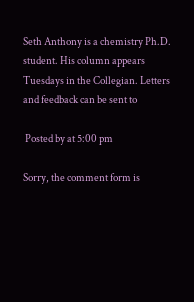Seth Anthony is a chemistry Ph.D. student. His column appears Tuesdays in the Collegian. Letters and feedback can be sent to

 Posted by at 5:00 pm

Sorry, the comment form is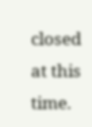closed at this time.